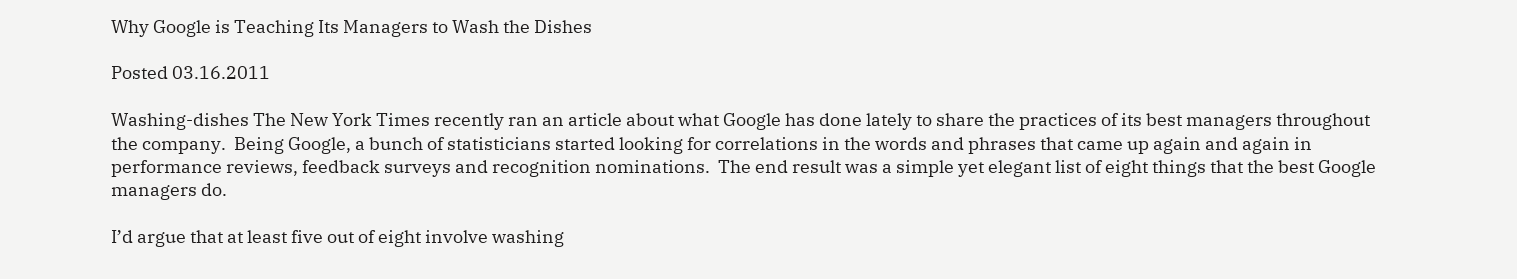Why Google is Teaching Its Managers to Wash the Dishes

Posted 03.16.2011

Washing-dishes The New York Times recently ran an article about what Google has done lately to share the practices of its best managers throughout the company.  Being Google, a bunch of statisticians started looking for correlations in the words and phrases that came up again and again in performance reviews, feedback surveys and recognition nominations.  The end result was a simple yet elegant list of eight things that the best Google managers do.

I’d argue that at least five out of eight involve washing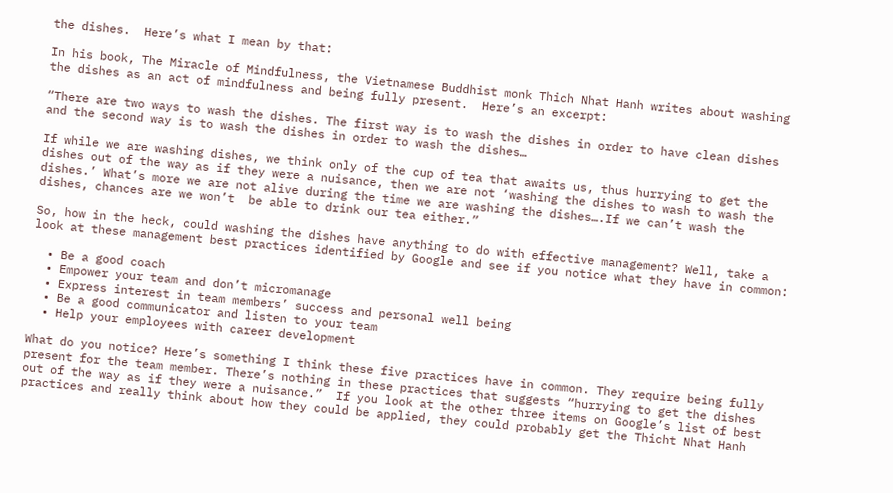the dishes.  Here’s what I mean by that:

In his book, The Miracle of Mindfulness, the Vietnamese Buddhist monk Thich Nhat Hanh writes about washing the dishes as an act of mindfulness and being fully present.  Here’s an excerpt:

“There are two ways to wash the dishes. The first way is to wash the dishes in order to have clean dishes and the second way is to wash the dishes in order to wash the dishes…

If while we are washing dishes, we think only of the cup of tea that awaits us, thus hurrying to get the dishes out of the way as if they were a nuisance, then we are not ‘washing the dishes to wash to wash the dishes.’ What’s more we are not alive during the time we are washing the dishes….If we can’t wash the dishes, chances are we won’t  be able to drink our tea either.”

So, how in the heck, could washing the dishes have anything to do with effective management? Well, take a look at these management best practices identified by Google and see if you notice what they have in common:

  • Be a good coach
  • Empower your team and don’t micromanage
  • Express interest in team members’ success and personal well being
  • Be a good communicator and listen to your team
  • Help your employees with career development

What do you notice? Here’s something I think these five practices have in common. They require being fully present for the team member. There’s nothing in these practices that suggests “hurrying to get the dishes out of the way as if they were a nuisance.”  If you look at the other three items on Google’s list of best practices and really think about how they could be applied, they could probably get the Thicht Nhat Hanh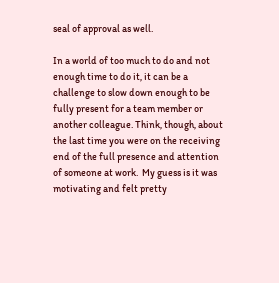seal of approval as well.

In a world of too much to do and not enough time to do it, it can be a challenge to slow down enough to be fully present for a team member or another colleague. Think, though, about the last time you were on the receiving end of the full presence and attention of someone at work.  My guess is it was motivating and felt pretty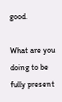good.

What are you doing to be fully present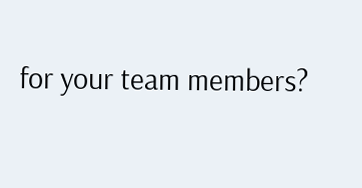for your team members?